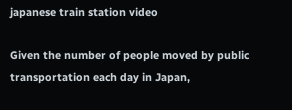japanese train station video

Given the number of people moved by public transportation each day in Japan,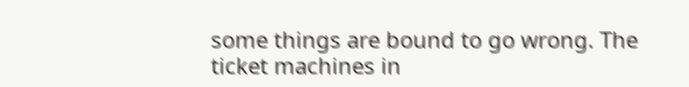some things are bound to go wrong. The ticket machines in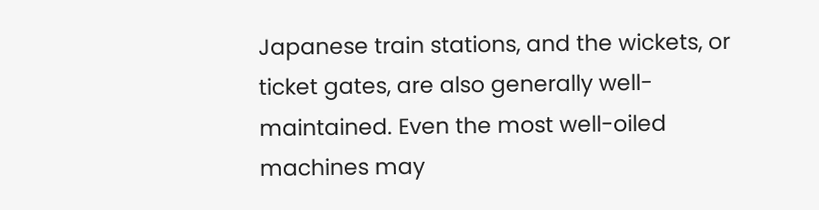Japanese train stations, and the wickets, or ticket gates, are also generally well-maintained. Even the most well-oiled machines may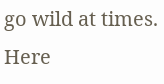go wild at times. Here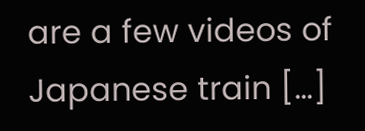are a few videos of Japanese train […]